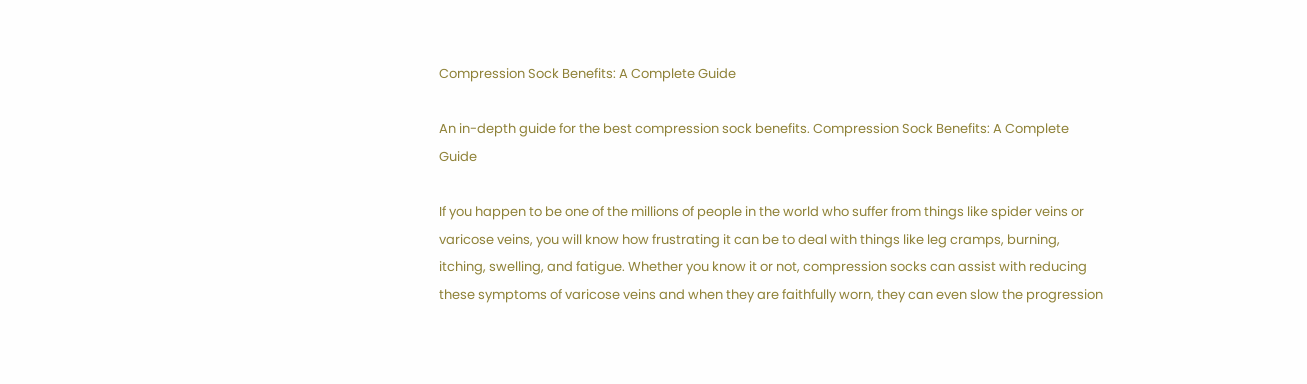Compression Sock Benefits: A Complete Guide

An in-depth guide for the best compression sock benefits. Compression Sock Benefits: A Complete Guide

If you happen to be one of the millions of people in the world who suffer from things like spider veins or varicose veins, you will know how frustrating it can be to deal with things like leg cramps, burning, itching, swelling, and fatigue. Whether you know it or not, compression socks can assist with reducing these symptoms of varicose veins and when they are faithfully worn, they can even slow the progression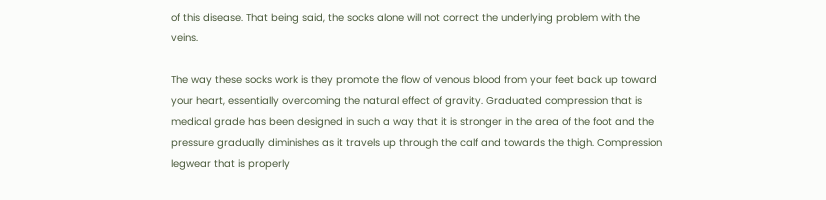of this disease. That being said, the socks alone will not correct the underlying problem with the veins.

The way these socks work is they promote the flow of venous blood from your feet back up toward your heart, essentially overcoming the natural effect of gravity. Graduated compression that is medical grade has been designed in such a way that it is stronger in the area of the foot and the pressure gradually diminishes as it travels up through the calf and towards the thigh. Compression legwear that is properly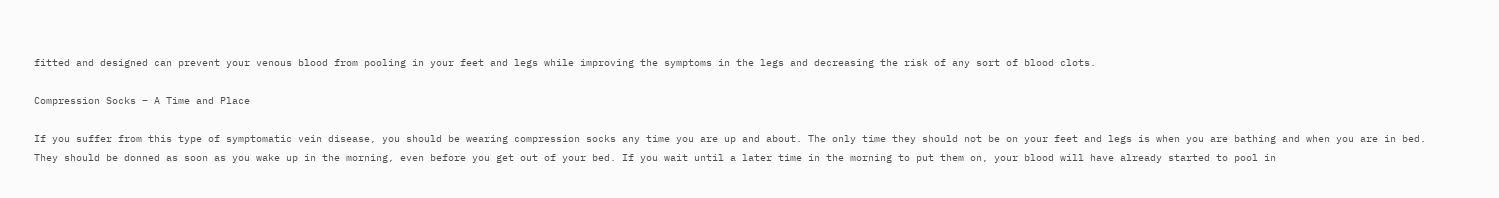fitted and designed can prevent your venous blood from pooling in your feet and legs while improving the symptoms in the legs and decreasing the risk of any sort of blood clots.

Compression Socks – A Time and Place

If you suffer from this type of symptomatic vein disease, you should be wearing compression socks any time you are up and about. The only time they should not be on your feet and legs is when you are bathing and when you are in bed. They should be donned as soon as you wake up in the morning, even before you get out of your bed. If you wait until a later time in the morning to put them on, your blood will have already started to pool in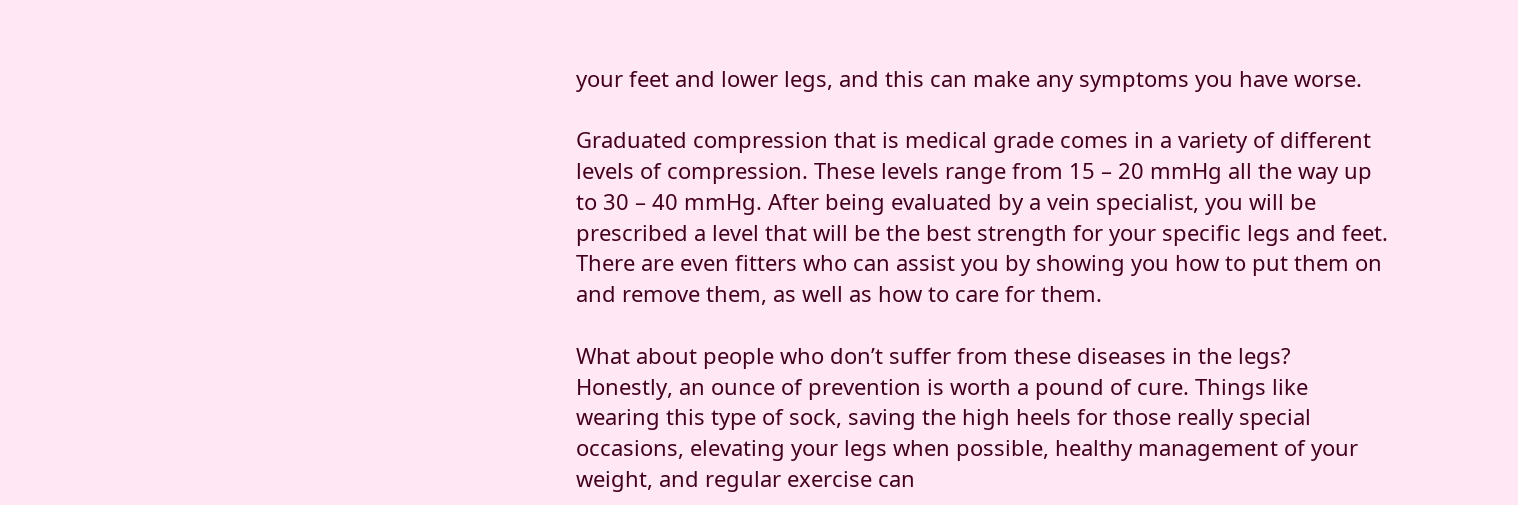your feet and lower legs, and this can make any symptoms you have worse.

Graduated compression that is medical grade comes in a variety of different levels of compression. These levels range from 15 – 20 mmHg all the way up to 30 – 40 mmHg. After being evaluated by a vein specialist, you will be prescribed a level that will be the best strength for your specific legs and feet. There are even fitters who can assist you by showing you how to put them on and remove them, as well as how to care for them.

What about people who don’t suffer from these diseases in the legs? Honestly, an ounce of prevention is worth a pound of cure. Things like wearing this type of sock, saving the high heels for those really special occasions, elevating your legs when possible, healthy management of your weight, and regular exercise can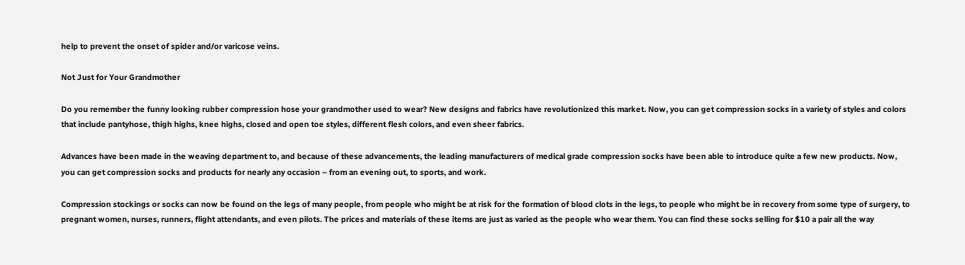help to prevent the onset of spider and/or varicose veins.

Not Just for Your Grandmother

Do you remember the funny looking rubber compression hose your grandmother used to wear? New designs and fabrics have revolutionized this market. Now, you can get compression socks in a variety of styles and colors that include pantyhose, thigh highs, knee highs, closed and open toe styles, different flesh colors, and even sheer fabrics.

Advances have been made in the weaving department to, and because of these advancements, the leading manufacturers of medical grade compression socks have been able to introduce quite a few new products. Now, you can get compression socks and products for nearly any occasion – from an evening out, to sports, and work.

Compression stockings or socks can now be found on the legs of many people, from people who might be at risk for the formation of blood clots in the legs, to people who might be in recovery from some type of surgery, to pregnant women, nurses, runners, flight attendants, and even pilots. The prices and materials of these items are just as varied as the people who wear them. You can find these socks selling for $10 a pair all the way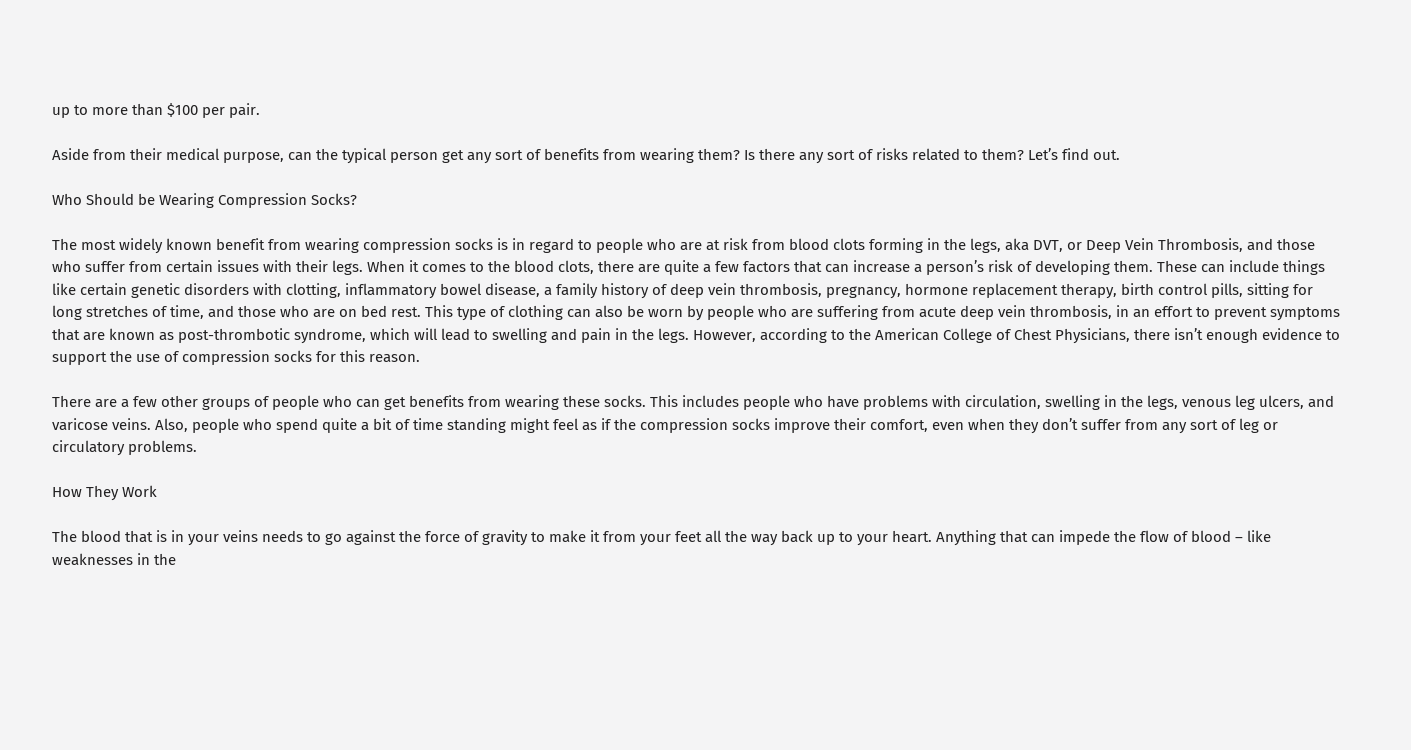up to more than $100 per pair.

Aside from their medical purpose, can the typical person get any sort of benefits from wearing them? Is there any sort of risks related to them? Let’s find out.

Who Should be Wearing Compression Socks?

The most widely known benefit from wearing compression socks is in regard to people who are at risk from blood clots forming in the legs, aka DVT, or Deep Vein Thrombosis, and those who suffer from certain issues with their legs. When it comes to the blood clots, there are quite a few factors that can increase a person’s risk of developing them. These can include things like certain genetic disorders with clotting, inflammatory bowel disease, a family history of deep vein thrombosis, pregnancy, hormone replacement therapy, birth control pills, sitting for long stretches of time, and those who are on bed rest. This type of clothing can also be worn by people who are suffering from acute deep vein thrombosis, in an effort to prevent symptoms that are known as post-thrombotic syndrome, which will lead to swelling and pain in the legs. However, according to the American College of Chest Physicians, there isn’t enough evidence to support the use of compression socks for this reason.

There are a few other groups of people who can get benefits from wearing these socks. This includes people who have problems with circulation, swelling in the legs, venous leg ulcers, and varicose veins. Also, people who spend quite a bit of time standing might feel as if the compression socks improve their comfort, even when they don’t suffer from any sort of leg or circulatory problems.

How They Work

The blood that is in your veins needs to go against the force of gravity to make it from your feet all the way back up to your heart. Anything that can impede the flow of blood – like weaknesses in the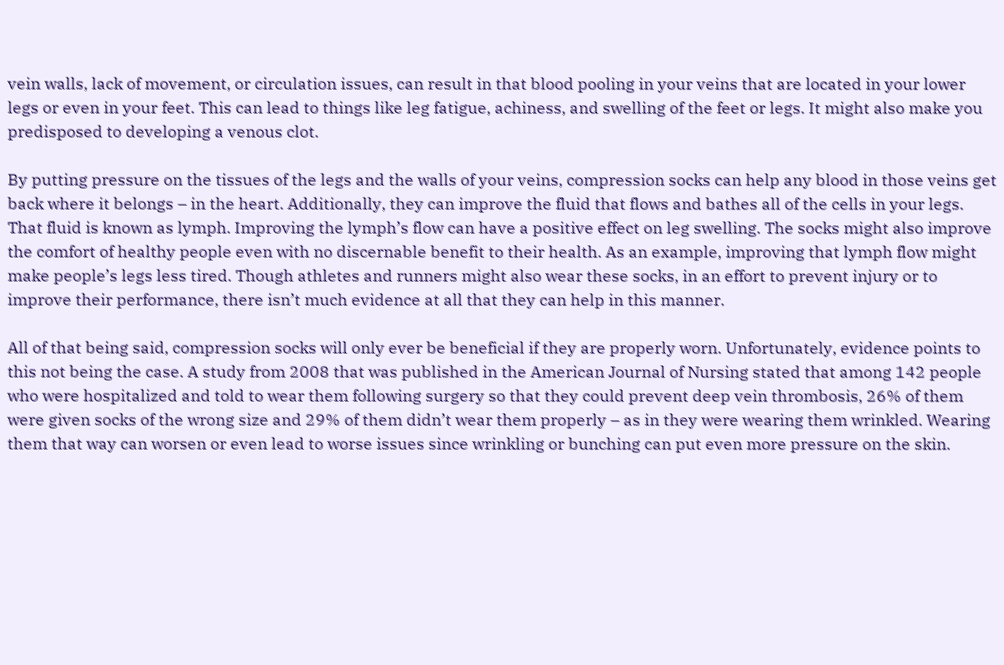vein walls, lack of movement, or circulation issues, can result in that blood pooling in your veins that are located in your lower legs or even in your feet. This can lead to things like leg fatigue, achiness, and swelling of the feet or legs. It might also make you predisposed to developing a venous clot.

By putting pressure on the tissues of the legs and the walls of your veins, compression socks can help any blood in those veins get back where it belongs – in the heart. Additionally, they can improve the fluid that flows and bathes all of the cells in your legs. That fluid is known as lymph. Improving the lymph’s flow can have a positive effect on leg swelling. The socks might also improve the comfort of healthy people even with no discernable benefit to their health. As an example, improving that lymph flow might make people’s legs less tired. Though athletes and runners might also wear these socks, in an effort to prevent injury or to improve their performance, there isn’t much evidence at all that they can help in this manner.

All of that being said, compression socks will only ever be beneficial if they are properly worn. Unfortunately, evidence points to this not being the case. A study from 2008 that was published in the American Journal of Nursing stated that among 142 people who were hospitalized and told to wear them following surgery so that they could prevent deep vein thrombosis, 26% of them were given socks of the wrong size and 29% of them didn’t wear them properly – as in they were wearing them wrinkled. Wearing them that way can worsen or even lead to worse issues since wrinkling or bunching can put even more pressure on the skin.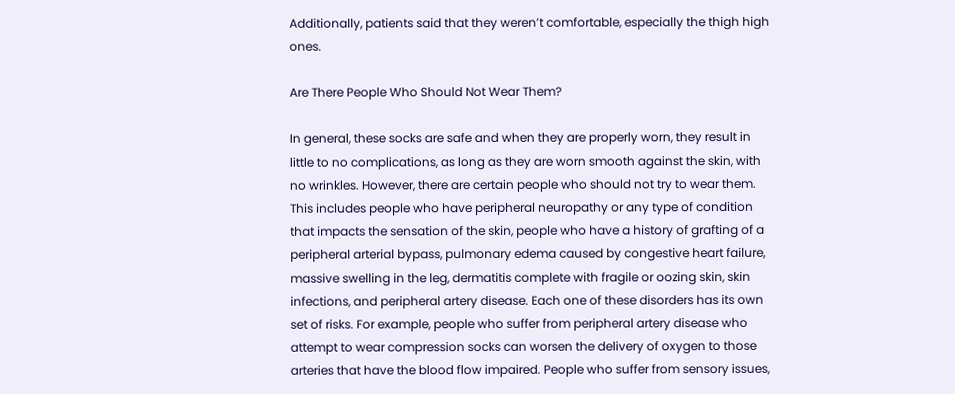Additionally, patients said that they weren’t comfortable, especially the thigh high ones.

Are There People Who Should Not Wear Them?

In general, these socks are safe and when they are properly worn, they result in little to no complications, as long as they are worn smooth against the skin, with no wrinkles. However, there are certain people who should not try to wear them. This includes people who have peripheral neuropathy or any type of condition that impacts the sensation of the skin, people who have a history of grafting of a peripheral arterial bypass, pulmonary edema caused by congestive heart failure, massive swelling in the leg, dermatitis complete with fragile or oozing skin, skin infections, and peripheral artery disease. Each one of these disorders has its own set of risks. For example, people who suffer from peripheral artery disease who attempt to wear compression socks can worsen the delivery of oxygen to those arteries that have the blood flow impaired. People who suffer from sensory issues,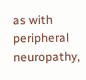as with peripheral neuropathy,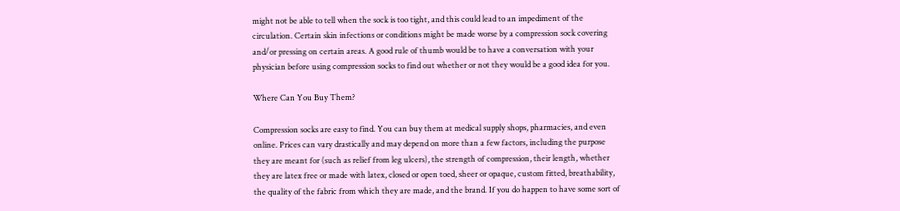might not be able to tell when the sock is too tight, and this could lead to an impediment of the circulation. Certain skin infections or conditions might be made worse by a compression sock covering and/or pressing on certain areas. A good rule of thumb would be to have a conversation with your physician before using compression socks to find out whether or not they would be a good idea for you.

Where Can You Buy Them?

Compression socks are easy to find. You can buy them at medical supply shops, pharmacies, and even online. Prices can vary drastically and may depend on more than a few factors, including the purpose they are meant for (such as relief from leg ulcers), the strength of compression, their length, whether they are latex free or made with latex, closed or open toed, sheer or opaque, custom fitted, breathability, the quality of the fabric from which they are made, and the brand. If you do happen to have some sort of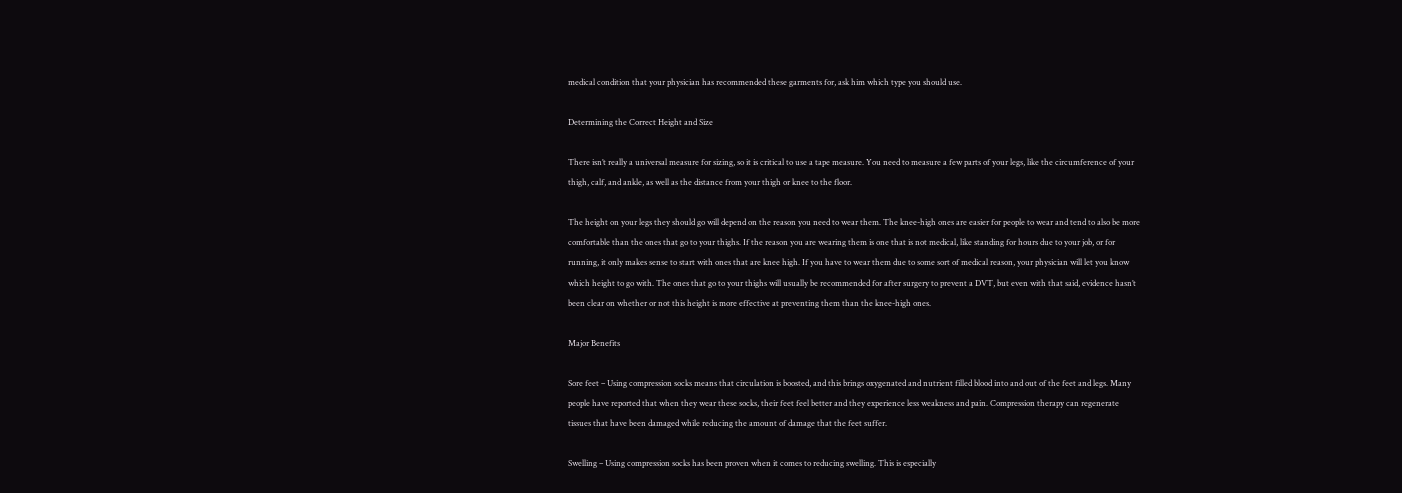medical condition that your physician has recommended these garments for, ask him which type you should use.

Determining the Correct Height and Size

There isn’t really a universal measure for sizing, so it is critical to use a tape measure. You need to measure a few parts of your legs, like the circumference of your thigh, calf, and ankle, as well as the distance from your thigh or knee to the floor.

The height on your legs they should go will depend on the reason you need to wear them. The knee-high ones are easier for people to wear and tend to also be more comfortable than the ones that go to your thighs. If the reason you are wearing them is one that is not medical, like standing for hours due to your job, or for running, it only makes sense to start with ones that are knee high. If you have to wear them due to some sort of medical reason, your physician will let you know which height to go with. The ones that go to your thighs will usually be recommended for after surgery to prevent a DVT, but even with that said, evidence hasn’t been clear on whether or not this height is more effective at preventing them than the knee-high ones.

Major Benefits

Sore feet – Using compression socks means that circulation is boosted, and this brings oxygenated and nutrient filled blood into and out of the feet and legs. Many people have reported that when they wear these socks, their feet feel better and they experience less weakness and pain. Compression therapy can regenerate tissues that have been damaged while reducing the amount of damage that the feet suffer.

Swelling – Using compression socks has been proven when it comes to reducing swelling. This is especially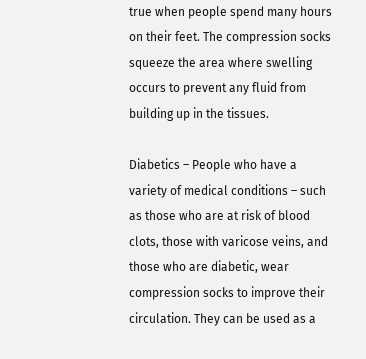true when people spend many hours on their feet. The compression socks squeeze the area where swelling occurs to prevent any fluid from building up in the tissues.

Diabetics – People who have a variety of medical conditions – such as those who are at risk of blood clots, those with varicose veins, and those who are diabetic, wear compression socks to improve their circulation. They can be used as a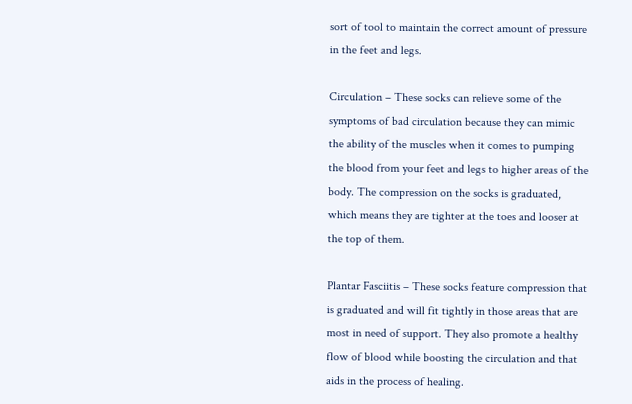sort of tool to maintain the correct amount of pressure in the feet and legs.

Circulation – These socks can relieve some of the symptoms of bad circulation because they can mimic the ability of the muscles when it comes to pumping the blood from your feet and legs to higher areas of the body. The compression on the socks is graduated, which means they are tighter at the toes and looser at the top of them.

Plantar Fasciitis – These socks feature compression that is graduated and will fit tightly in those areas that are most in need of support. They also promote a healthy flow of blood while boosting the circulation and that aids in the process of healing.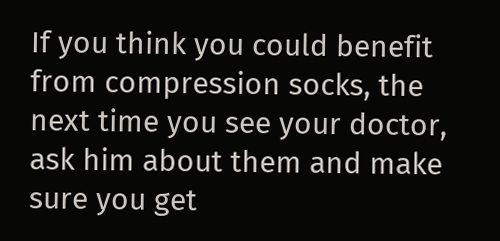If you think you could benefit from compression socks, the next time you see your doctor, ask him about them and make sure you get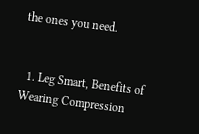the ones you need.


  1. Leg Smart, Benefits of Wearing Compression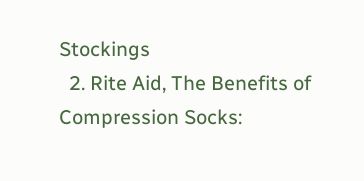Stockings
  2. Rite Aid, The Benefits of Compression Socks: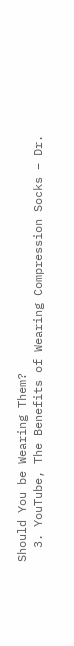Should You be Wearing Them?
  3. YouTube, The Benefits of Wearing Compression Socks – Dr.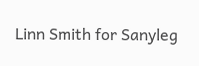Linn Smith for Sanyleg